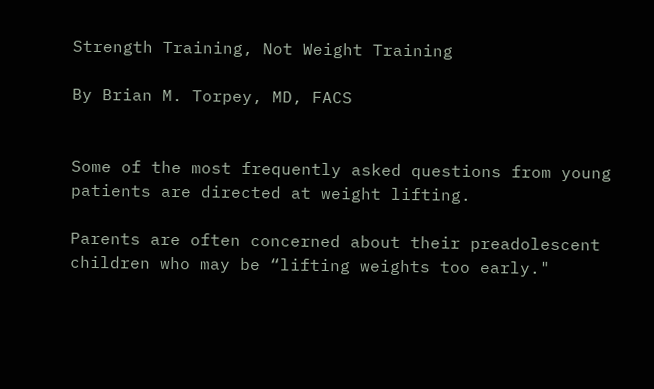Strength Training, Not Weight Training

By Brian M. Torpey, MD, FACS


Some of the most frequently asked questions from young patients are directed at weight lifting.

Parents are often concerned about their preadolescent children who may be “lifting weights too early."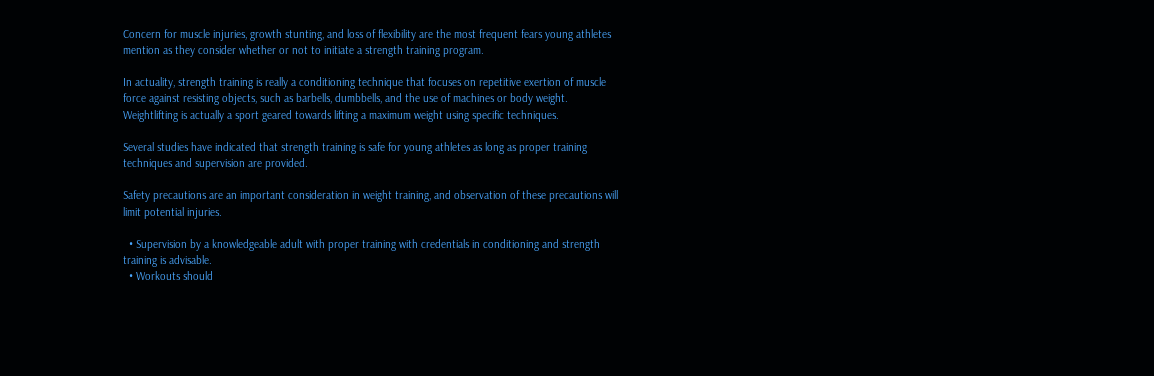Concern for muscle injuries, growth stunting, and loss of flexibility are the most frequent fears young athletes mention as they consider whether or not to initiate a strength training program.

In actuality, strength training is really a conditioning technique that focuses on repetitive exertion of muscle force against resisting objects, such as barbells, dumbbells, and the use of machines or body weight. Weightlifting is actually a sport geared towards lifting a maximum weight using specific techniques.

Several studies have indicated that strength training is safe for young athletes as long as proper training techniques and supervision are provided.

Safety precautions are an important consideration in weight training, and observation of these precautions will limit potential injuries.

  • Supervision by a knowledgeable adult with proper training with credentials in conditioning and strength training is advisable.
  • Workouts should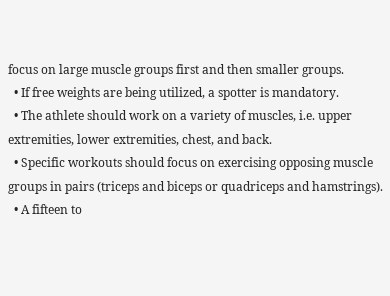focus on large muscle groups first and then smaller groups.
  • If free weights are being utilized, a spotter is mandatory.
  • The athlete should work on a variety of muscles, i.e. upper extremities, lower extremities, chest, and back.
  • Specific workouts should focus on exercising opposing muscle groups in pairs (triceps and biceps or quadriceps and hamstrings).
  • A fifteen to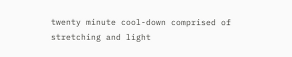twenty minute cool-down comprised of stretching and light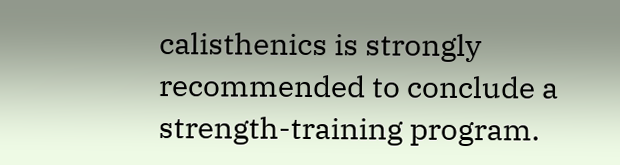calisthenics is strongly recommended to conclude a strength-training program.